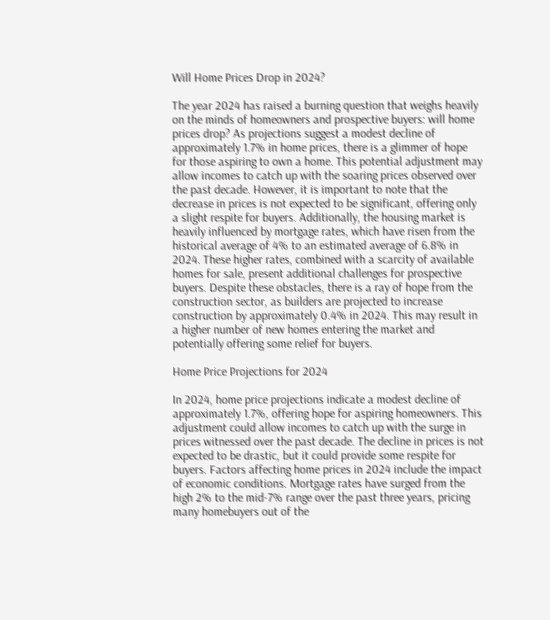Will Home Prices Drop in 2024?

The year 2024 has raised a burning question that weighs heavily on the minds of homeowners and prospective buyers: will home prices drop? As projections suggest a modest decline of approximately 1.7% in home prices, there is a glimmer of hope for those aspiring to own a home. This potential adjustment may allow incomes to catch up with the soaring prices observed over the past decade. However, it is important to note that the decrease in prices is not expected to be significant, offering only a slight respite for buyers. Additionally, the housing market is heavily influenced by mortgage rates, which have risen from the historical average of 4% to an estimated average of 6.8% in 2024. These higher rates, combined with a scarcity of available homes for sale, present additional challenges for prospective buyers. Despite these obstacles, there is a ray of hope from the construction sector, as builders are projected to increase construction by approximately 0.4% in 2024. This may result in a higher number of new homes entering the market and potentially offering some relief for buyers.

Home Price Projections for 2024

In 2024, home price projections indicate a modest decline of approximately 1.7%, offering hope for aspiring homeowners. This adjustment could allow incomes to catch up with the surge in prices witnessed over the past decade. The decline in prices is not expected to be drastic, but it could provide some respite for buyers. Factors affecting home prices in 2024 include the impact of economic conditions. Mortgage rates have surged from the high 2% to the mid-7% range over the past three years, pricing many homebuyers out of the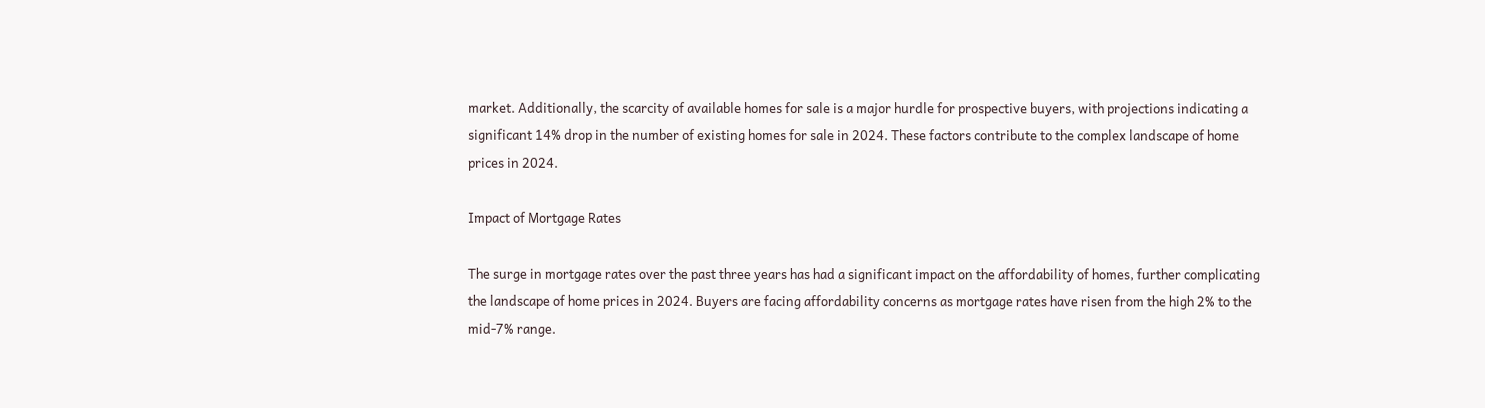market. Additionally, the scarcity of available homes for sale is a major hurdle for prospective buyers, with projections indicating a significant 14% drop in the number of existing homes for sale in 2024. These factors contribute to the complex landscape of home prices in 2024.

Impact of Mortgage Rates

The surge in mortgage rates over the past three years has had a significant impact on the affordability of homes, further complicating the landscape of home prices in 2024. Buyers are facing affordability concerns as mortgage rates have risen from the high 2% to the mid-7% range.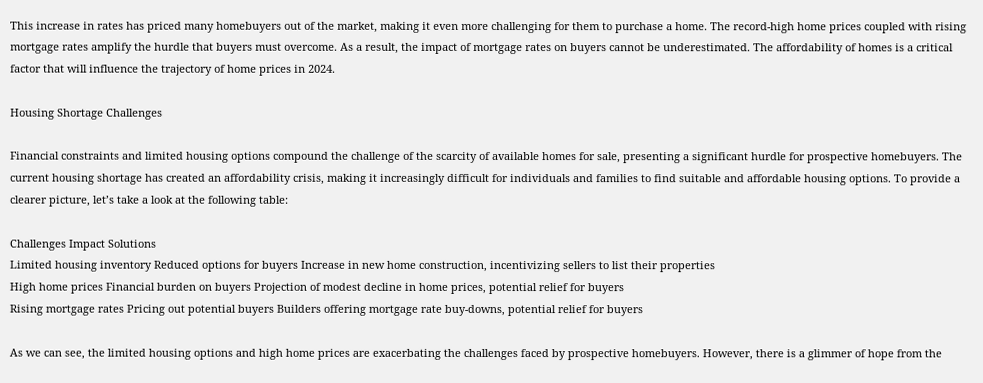This increase in rates has priced many homebuyers out of the market, making it even more challenging for them to purchase a home. The record-high home prices coupled with rising mortgage rates amplify the hurdle that buyers must overcome. As a result, the impact of mortgage rates on buyers cannot be underestimated. The affordability of homes is a critical factor that will influence the trajectory of home prices in 2024.

Housing Shortage Challenges

Financial constraints and limited housing options compound the challenge of the scarcity of available homes for sale, presenting a significant hurdle for prospective homebuyers. The current housing shortage has created an affordability crisis, making it increasingly difficult for individuals and families to find suitable and affordable housing options. To provide a clearer picture, let’s take a look at the following table:

Challenges Impact Solutions
Limited housing inventory Reduced options for buyers Increase in new home construction, incentivizing sellers to list their properties
High home prices Financial burden on buyers Projection of modest decline in home prices, potential relief for buyers
Rising mortgage rates Pricing out potential buyers Builders offering mortgage rate buy-downs, potential relief for buyers

As we can see, the limited housing options and high home prices are exacerbating the challenges faced by prospective homebuyers. However, there is a glimmer of hope from the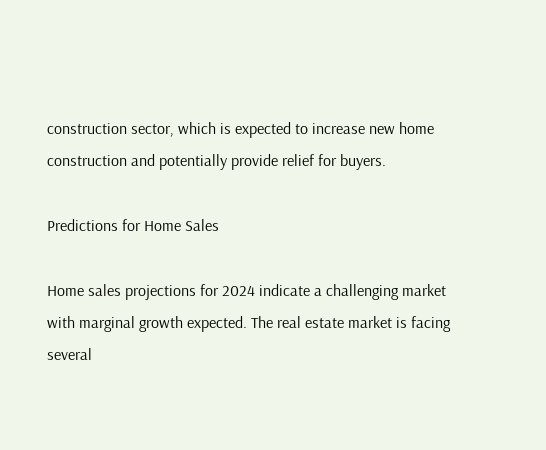construction sector, which is expected to increase new home construction and potentially provide relief for buyers.

Predictions for Home Sales

Home sales projections for 2024 indicate a challenging market with marginal growth expected. The real estate market is facing several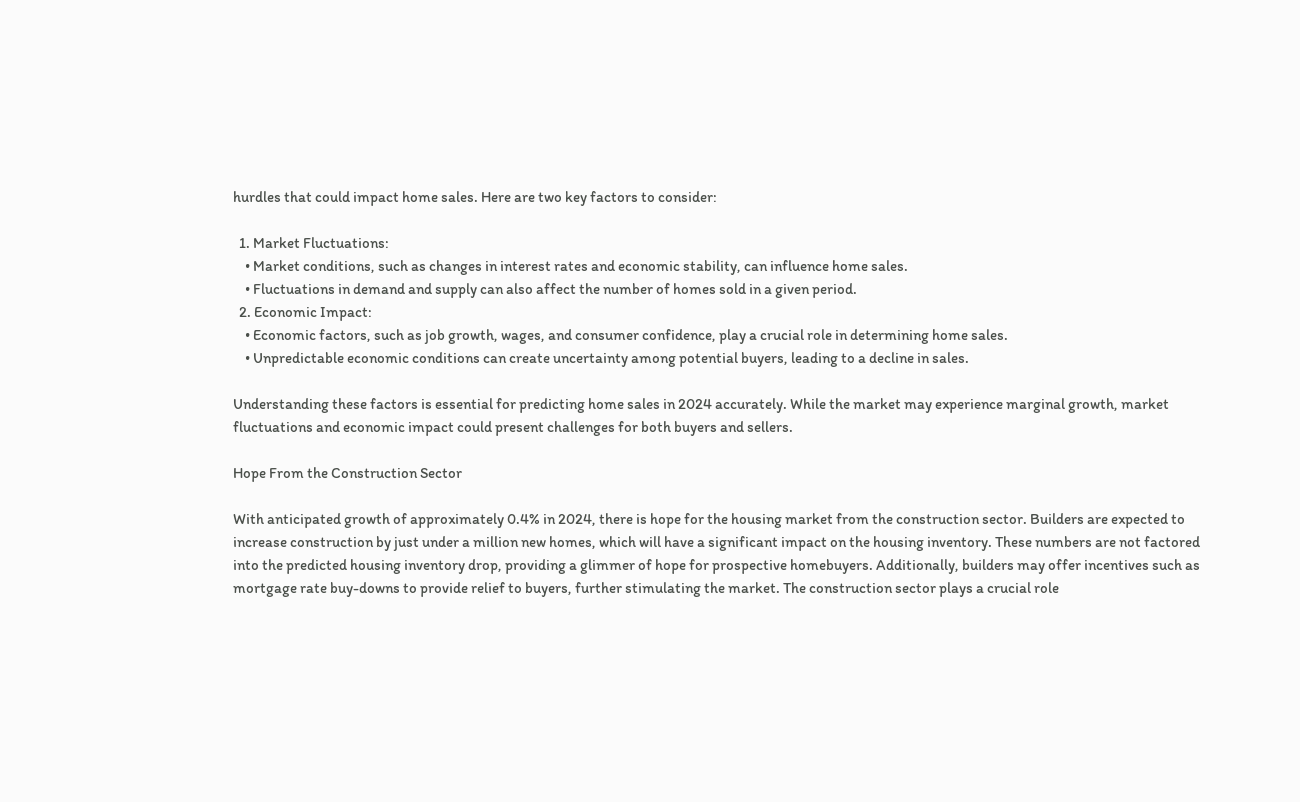hurdles that could impact home sales. Here are two key factors to consider:

  1. Market Fluctuations:
    • Market conditions, such as changes in interest rates and economic stability, can influence home sales.
    • Fluctuations in demand and supply can also affect the number of homes sold in a given period.
  2. Economic Impact:
    • Economic factors, such as job growth, wages, and consumer confidence, play a crucial role in determining home sales.
    • Unpredictable economic conditions can create uncertainty among potential buyers, leading to a decline in sales.

Understanding these factors is essential for predicting home sales in 2024 accurately. While the market may experience marginal growth, market fluctuations and economic impact could present challenges for both buyers and sellers.

Hope From the Construction Sector

With anticipated growth of approximately 0.4% in 2024, there is hope for the housing market from the construction sector. Builders are expected to increase construction by just under a million new homes, which will have a significant impact on the housing inventory. These numbers are not factored into the predicted housing inventory drop, providing a glimmer of hope for prospective homebuyers. Additionally, builders may offer incentives such as mortgage rate buy-downs to provide relief to buyers, further stimulating the market. The construction sector plays a crucial role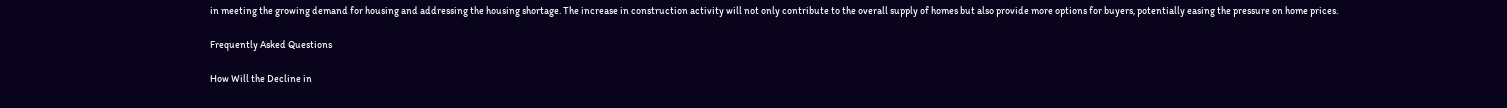in meeting the growing demand for housing and addressing the housing shortage. The increase in construction activity will not only contribute to the overall supply of homes but also provide more options for buyers, potentially easing the pressure on home prices.

Frequently Asked Questions

How Will the Decline in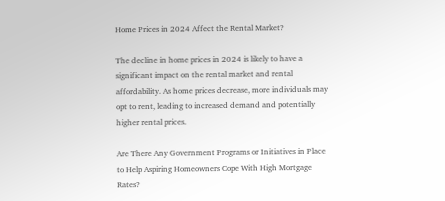Home Prices in 2024 Affect the Rental Market?

The decline in home prices in 2024 is likely to have a significant impact on the rental market and rental affordability. As home prices decrease, more individuals may opt to rent, leading to increased demand and potentially higher rental prices.

Are There Any Government Programs or Initiatives in Place to Help Aspiring Homeowners Cope With High Mortgage Rates?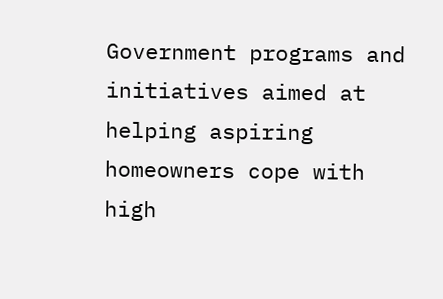Government programs and initiatives aimed at helping aspiring homeowners cope with high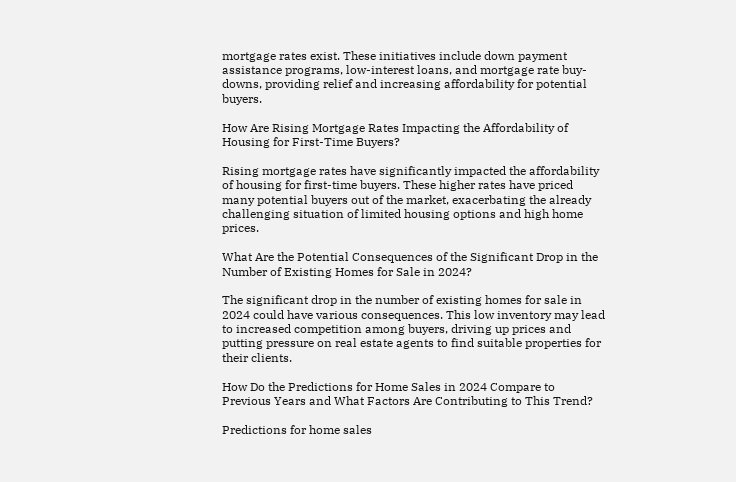mortgage rates exist. These initiatives include down payment assistance programs, low-interest loans, and mortgage rate buy-downs, providing relief and increasing affordability for potential buyers.

How Are Rising Mortgage Rates Impacting the Affordability of Housing for First-Time Buyers?

Rising mortgage rates have significantly impacted the affordability of housing for first-time buyers. These higher rates have priced many potential buyers out of the market, exacerbating the already challenging situation of limited housing options and high home prices.

What Are the Potential Consequences of the Significant Drop in the Number of Existing Homes for Sale in 2024?

The significant drop in the number of existing homes for sale in 2024 could have various consequences. This low inventory may lead to increased competition among buyers, driving up prices and putting pressure on real estate agents to find suitable properties for their clients.

How Do the Predictions for Home Sales in 2024 Compare to Previous Years and What Factors Are Contributing to This Trend?

Predictions for home sales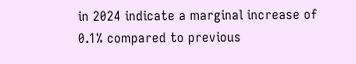in 2024 indicate a marginal increase of 0.1% compared to previous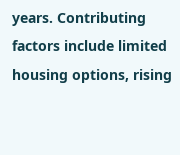years. Contributing factors include limited housing options, rising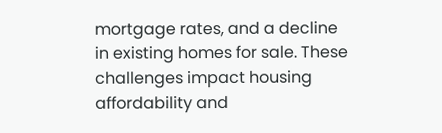mortgage rates, and a decline in existing homes for sale. These challenges impact housing affordability and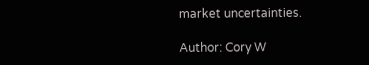market uncertainties.

Author: Cory W